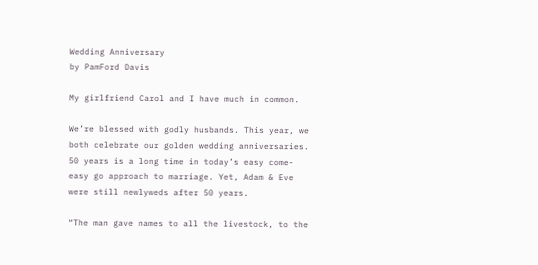Wedding Anniversary
by PamFord Davis

My girlfriend Carol and I have much in common.

We’re blessed with godly husbands. This year, we both celebrate our golden wedding anniversaries. 50 years is a long time in today’s easy come-easy go approach to marriage. Yet, Adam & Eve were still newlyweds after 50 years.

“The man gave names to all the livestock, to the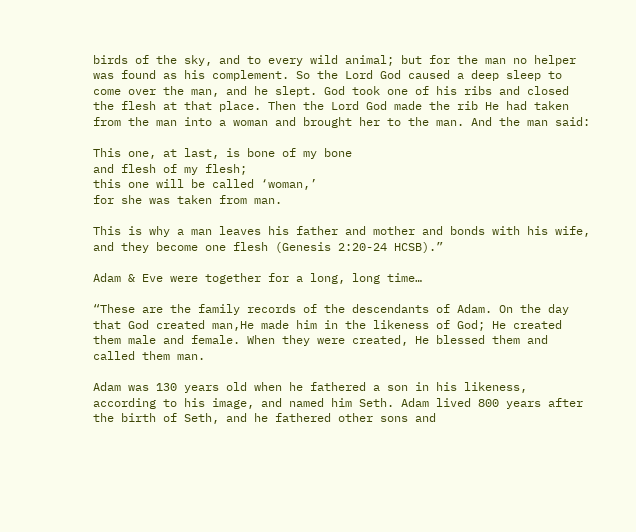birds of the sky, and to every wild animal; but for the man no helper was found as his complement. So the Lord God caused a deep sleep to come over the man, and he slept. God took one of his ribs and closed the flesh at that place. Then the Lord God made the rib He had taken from the man into a woman and brought her to the man. And the man said:

This one, at last, is bone of my bone
and flesh of my flesh;
this one will be called ‘woman,’
for she was taken from man.

This is why a man leaves his father and mother and bonds with his wife, and they become one flesh (Genesis 2:20-24 HCSB).”

Adam & Eve were together for a long, long time…

“These are the family records of the descendants of Adam. On the day that God created man,He made him in the likeness of God; He created them male and female. When they were created, He blessed them and called them man.

Adam was 130 years old when he fathered a son in his likeness, according to his image, and named him Seth. Adam lived 800 years after the birth of Seth, and he fathered other sons and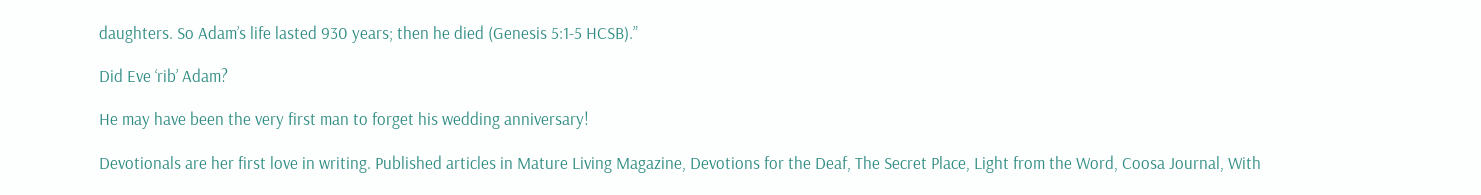daughters. So Adam’s life lasted 930 years; then he died (Genesis 5:1-5 HCSB).”

Did Eve ‘rib’ Adam?

He may have been the very first man to forget his wedding anniversary!

Devotionals are her first love in writing. Published articles in Mature Living Magazine, Devotions for the Deaf, The Secret Place, Light from the Word, Coosa Journal, With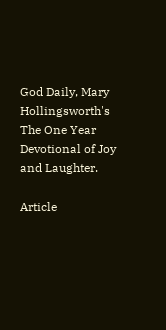God Daily, Mary Hollingsworth's The One Year Devotional of Joy and Laughter.

Article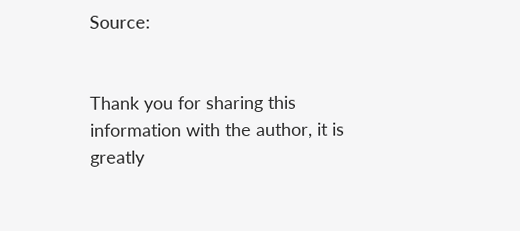Source:


Thank you for sharing this information with the author, it is greatly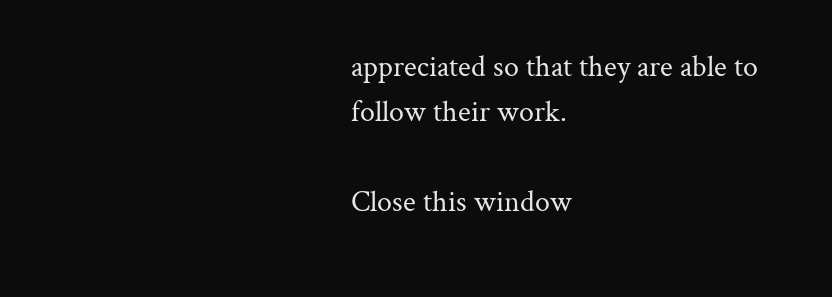appreciated so that they are able to follow their work.

Close this window